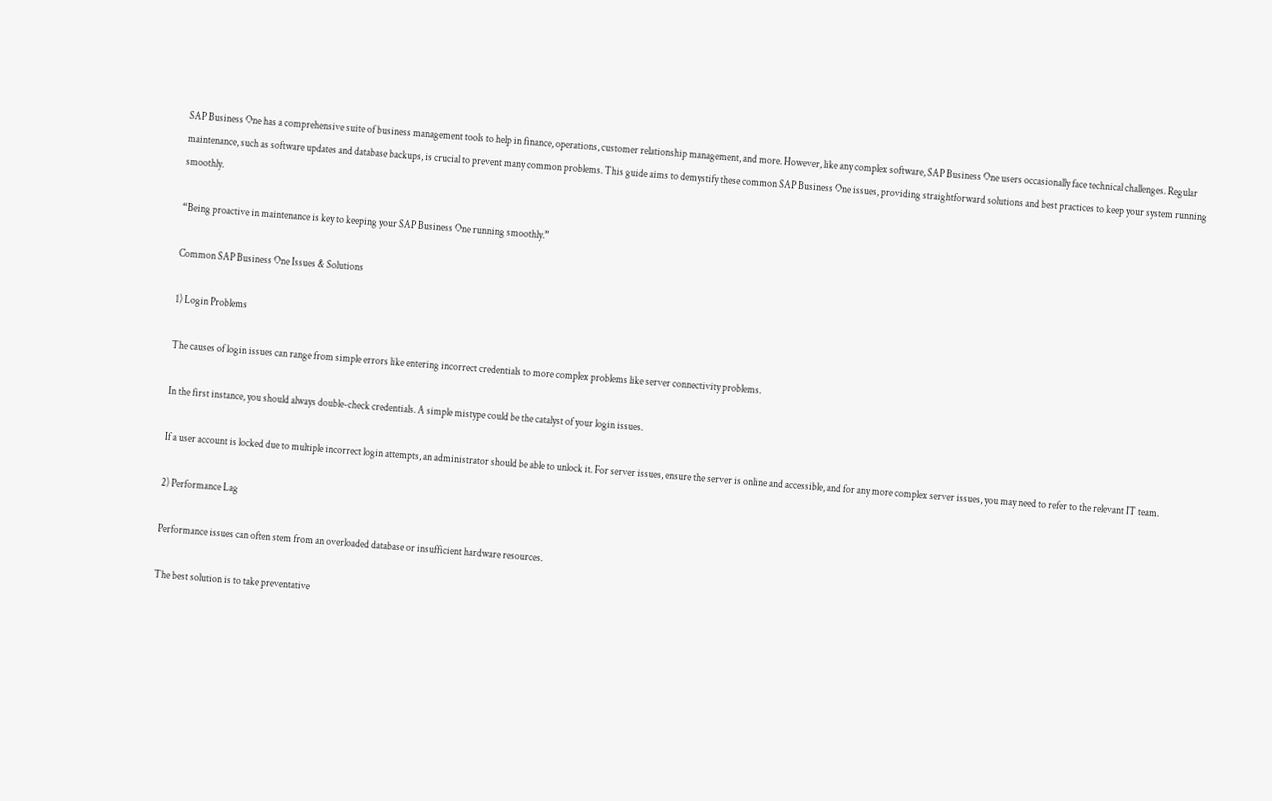SAP Business One has a comprehensive suite of business management tools to help in finance, operations, customer relationship management, and more. However, like any complex software, SAP Business One users occasionally face technical challenges. Regular maintenance, such as software updates and database backups, is crucial to prevent many common problems. This guide aims to demystify these common SAP Business One issues, providing straightforward solutions and best practices to keep your system running smoothly.

“Being proactive in maintenance is key to keeping your SAP Business One running smoothly.”

Common SAP Business One Issues & Solutions

1) Login Problems

The causes of login issues can range from simple errors like entering incorrect credentials to more complex problems like server connectivity problems.

In the first instance, you should always double-check credentials. A simple mistype could be the catalyst of your login issues.

If a user account is locked due to multiple incorrect login attempts, an administrator should be able to unlock it. For server issues, ensure the server is online and accessible, and for any more complex server issues, you may need to refer to the relevant IT team.

2) Performance Lag

Performance issues can often stem from an overloaded database or insufficient hardware resources.

The best solution is to take preventative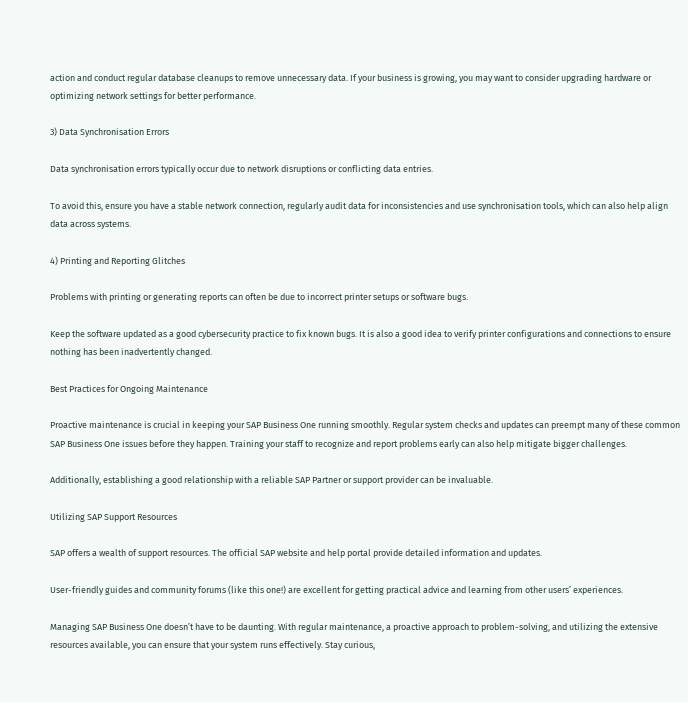action and conduct regular database cleanups to remove unnecessary data. If your business is growing, you may want to consider upgrading hardware or optimizing network settings for better performance.

3) Data Synchronisation Errors

Data synchronisation errors typically occur due to network disruptions or conflicting data entries.

To avoid this, ensure you have a stable network connection, regularly audit data for inconsistencies and use synchronisation tools, which can also help align data across systems.

4) Printing and Reporting Glitches

Problems with printing or generating reports can often be due to incorrect printer setups or software bugs.

Keep the software updated as a good cybersecurity practice to fix known bugs. It is also a good idea to verify printer configurations and connections to ensure nothing has been inadvertently changed.

Best Practices for Ongoing Maintenance

Proactive maintenance is crucial in keeping your SAP Business One running smoothly. Regular system checks and updates can preempt many of these common SAP Business One issues before they happen. Training your staff to recognize and report problems early can also help mitigate bigger challenges.

Additionally, establishing a good relationship with a reliable SAP Partner or support provider can be invaluable.

Utilizing SAP Support Resources

SAP offers a wealth of support resources. The official SAP website and help portal provide detailed information and updates.

User-friendly guides and community forums (like this one!) are excellent for getting practical advice and learning from other users’ experiences.

Managing SAP Business One doesn’t have to be daunting. With regular maintenance, a proactive approach to problem-solving, and utilizing the extensive resources available, you can ensure that your system runs effectively. Stay curious,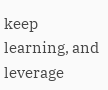keep learning, and leverage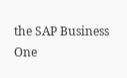the SAP Business One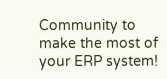Community to make the most of your ERP system!